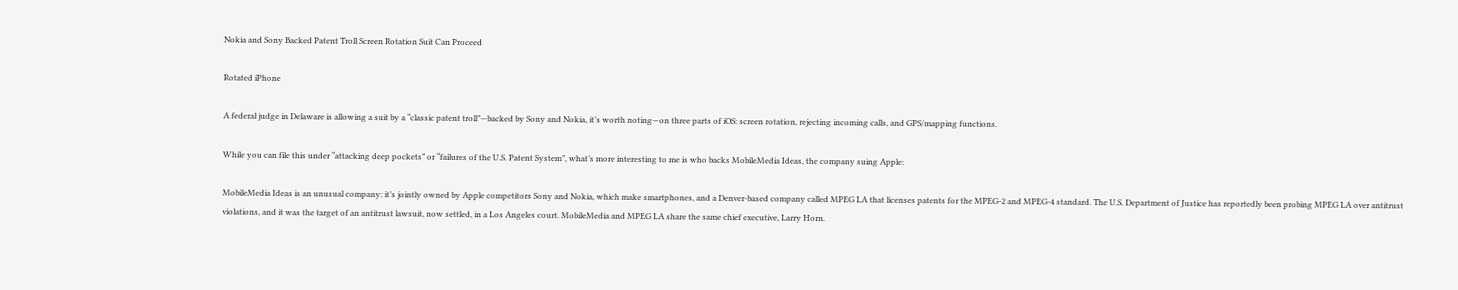Nokia and Sony Backed Patent Troll Screen Rotation Suit Can Proceed

Rotated iPhone

A federal judge in Delaware is allowing a suit by a “classic patent troll”—backed by Sony and Nokia, it’s worth noting—on three parts of iOS: screen rotation, rejecting incoming calls, and GPS/mapping functions.

While you can file this under “attacking deep pockets” or “failures of the U.S. Patent System”, what’s more interesting to me is who backs MobileMedia Ideas, the company suing Apple:

MobileMedia Ideas is an unusual company: it’s jointly owned by Apple competitors Sony and Nokia, which make smartphones, and a Denver-based company called MPEG LA that licenses patents for the MPEG-2 and MPEG-4 standard. The U.S. Department of Justice has reportedly been probing MPEG LA over antitrust violations, and it was the target of an antitrust lawsuit, now settled, in a Los Angeles court. MobileMedia and MPEG LA share the same chief executive, Larry Horn.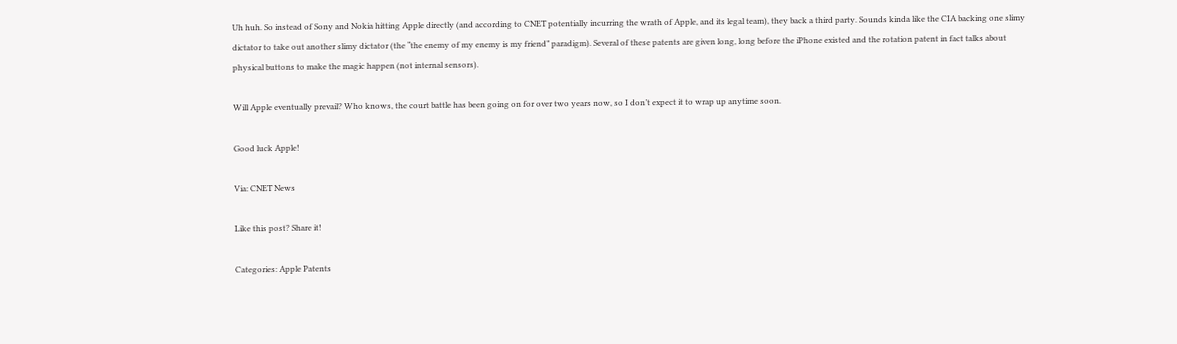Uh huh. So instead of Sony and Nokia hitting Apple directly (and according to CNET potentially incurring the wrath of Apple, and its legal team), they back a third party. Sounds kinda like the CIA backing one slimy dictator to take out another slimy dictator (the “the enemy of my enemy is my friend” paradigm). Several of these patents are given long, long before the iPhone existed and the rotation patent in fact talks about physical buttons to make the magic happen (not internal sensors).

Will Apple eventually prevail? Who knows, the court battle has been going on for over two years now, so I don’t expect it to wrap up anytime soon.

Good luck Apple!

Via: CNET News

Like this post? Share it!

Categories: Apple Patents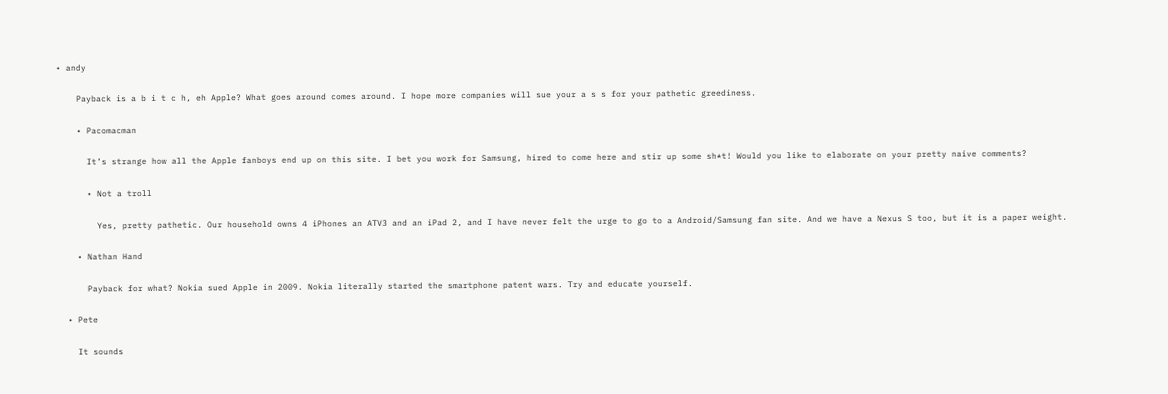• andy

    Payback is a b i t c h, eh Apple? What goes around comes around. I hope more companies will sue your a s s for your pathetic greediness.

    • Pacomacman

      It’s strange how all the Apple fanboys end up on this site. I bet you work for Samsung, hired to come here and stir up some sh*t! Would you like to elaborate on your pretty naive comments?

      • Not a troll

        Yes, pretty pathetic. Our household owns 4 iPhones an ATV3 and an iPad 2, and I have never felt the urge to go to a Android/Samsung fan site. And we have a Nexus S too, but it is a paper weight.

    • Nathan Hand

      Payback for what? Nokia sued Apple in 2009. Nokia literally started the smartphone patent wars. Try and educate yourself.

  • Pete

    It sounds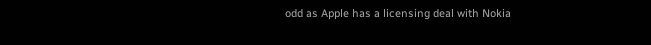odd as Apple has a licensing deal with Nokia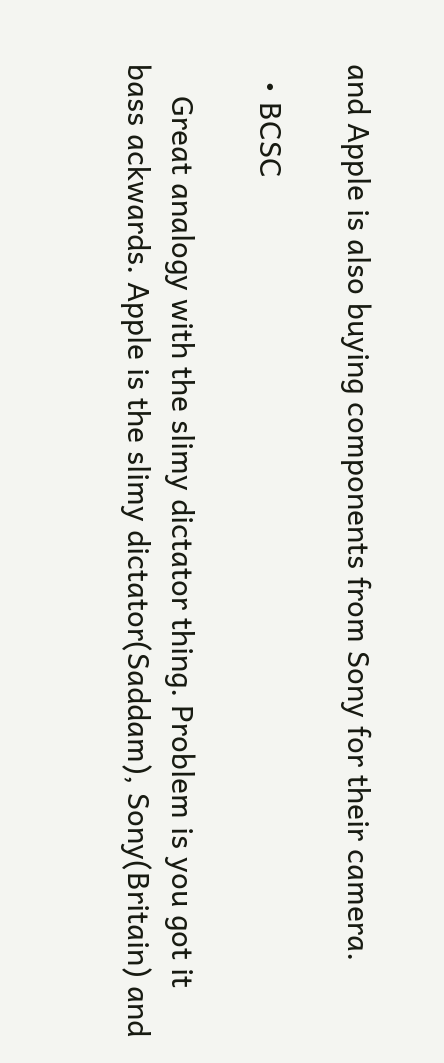and Apple is also buying components from Sony for their camera.

  • BCSC

    Great analogy with the slimy dictator thing. Problem is you got it bass ackwards. Apple is the slimy dictator(Saddam), Sony(Britain) and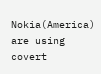Nokia(America) are using covert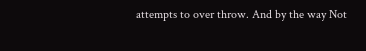attempts to over throw. And by the way Not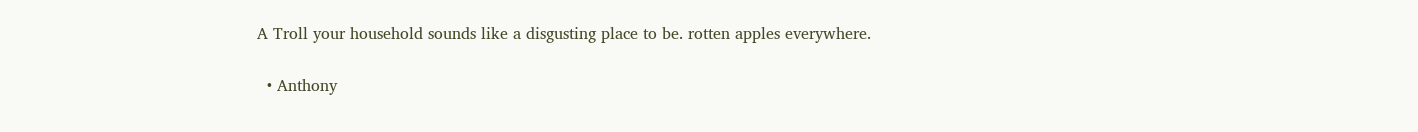A Troll your household sounds like a disgusting place to be. rotten apples everywhere.

  • Anthony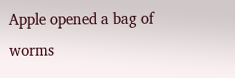Apple opened a bag of worms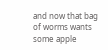and now that bag of worms wants some apple